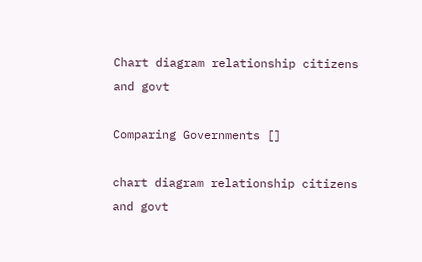Chart diagram relationship citizens and govt

Comparing Governments []

chart diagram relationship citizens and govt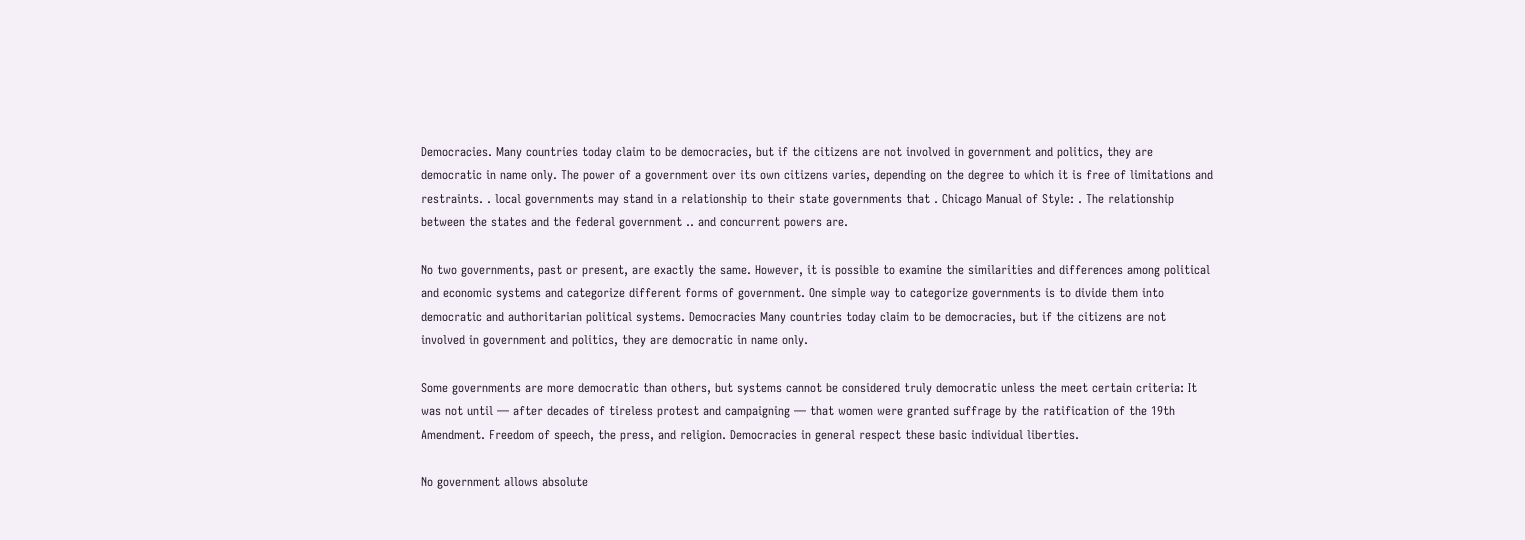Democracies. Many countries today claim to be democracies, but if the citizens are not involved in government and politics, they are democratic in name only. The power of a government over its own citizens varies, depending on the degree to which it is free of limitations and restraints. . local governments may stand in a relationship to their state governments that . Chicago Manual of Style: . The relationship between the states and the federal government .. and concurrent powers are.

No two governments, past or present, are exactly the same. However, it is possible to examine the similarities and differences among political and economic systems and categorize different forms of government. One simple way to categorize governments is to divide them into democratic and authoritarian political systems. Democracies Many countries today claim to be democracies, but if the citizens are not involved in government and politics, they are democratic in name only.

Some governments are more democratic than others, but systems cannot be considered truly democratic unless the meet certain criteria: It was not until — after decades of tireless protest and campaigning — that women were granted suffrage by the ratification of the 19th Amendment. Freedom of speech, the press, and religion. Democracies in general respect these basic individual liberties.

No government allows absolute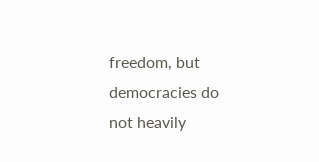freedom, but democracies do not heavily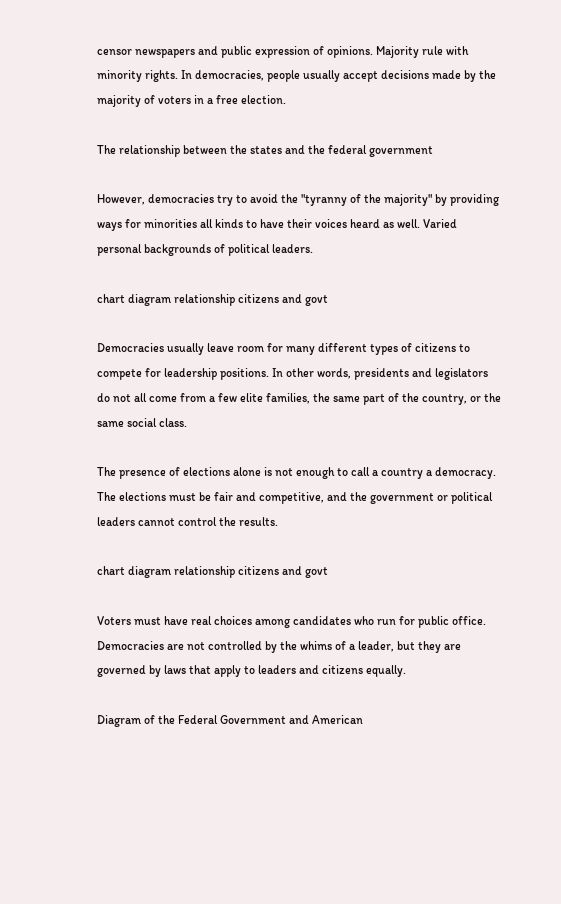censor newspapers and public expression of opinions. Majority rule with minority rights. In democracies, people usually accept decisions made by the majority of voters in a free election.

The relationship between the states and the federal government

However, democracies try to avoid the "tyranny of the majority" by providing ways for minorities all kinds to have their voices heard as well. Varied personal backgrounds of political leaders.

chart diagram relationship citizens and govt

Democracies usually leave room for many different types of citizens to compete for leadership positions. In other words, presidents and legislators do not all come from a few elite families, the same part of the country, or the same social class.

The presence of elections alone is not enough to call a country a democracy. The elections must be fair and competitive, and the government or political leaders cannot control the results.

chart diagram relationship citizens and govt

Voters must have real choices among candidates who run for public office. Democracies are not controlled by the whims of a leader, but they are governed by laws that apply to leaders and citizens equally.

Diagram of the Federal Government and American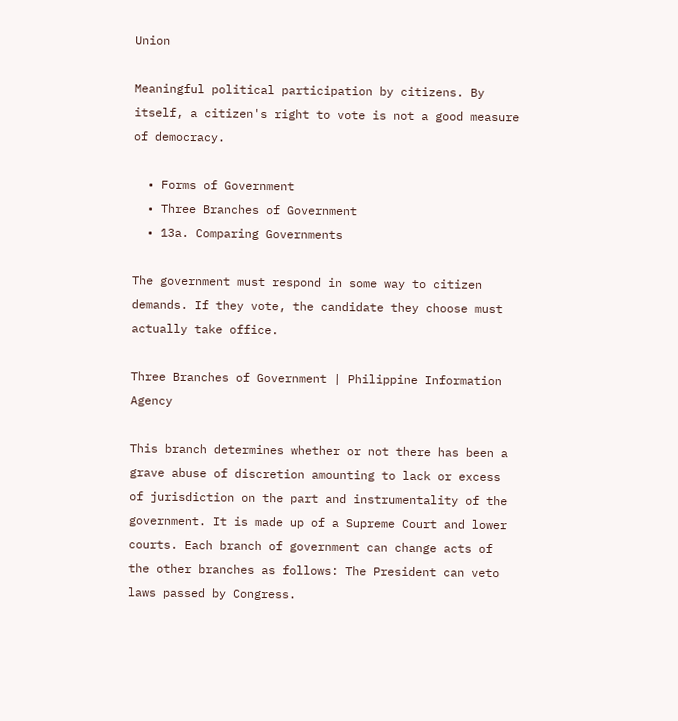Union

Meaningful political participation by citizens. By itself, a citizen's right to vote is not a good measure of democracy.

  • Forms of Government
  • Three Branches of Government
  • 13a. Comparing Governments

The government must respond in some way to citizen demands. If they vote, the candidate they choose must actually take office.

Three Branches of Government | Philippine Information Agency

This branch determines whether or not there has been a grave abuse of discretion amounting to lack or excess of jurisdiction on the part and instrumentality of the government. It is made up of a Supreme Court and lower courts. Each branch of government can change acts of the other branches as follows: The President can veto laws passed by Congress.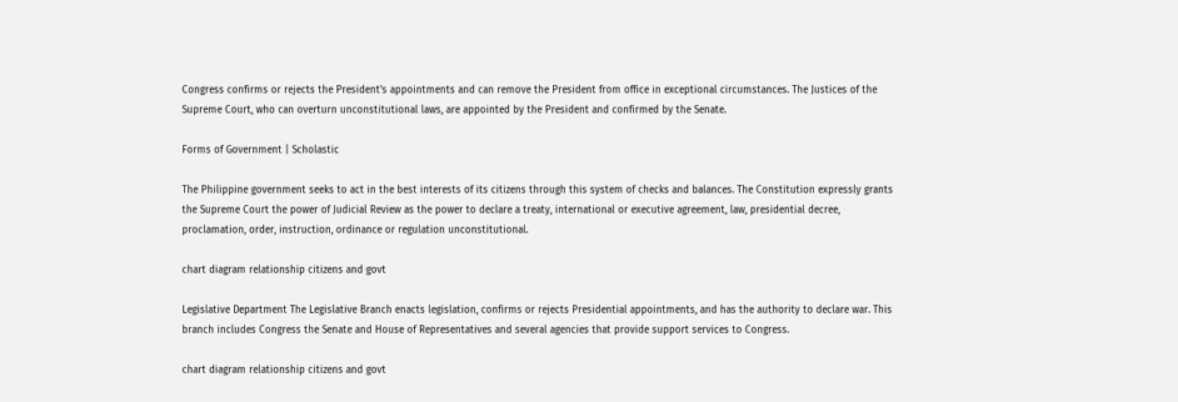Congress confirms or rejects the President's appointments and can remove the President from office in exceptional circumstances. The Justices of the Supreme Court, who can overturn unconstitutional laws, are appointed by the President and confirmed by the Senate.

Forms of Government | Scholastic

The Philippine government seeks to act in the best interests of its citizens through this system of checks and balances. The Constitution expressly grants the Supreme Court the power of Judicial Review as the power to declare a treaty, international or executive agreement, law, presidential decree, proclamation, order, instruction, ordinance or regulation unconstitutional.

chart diagram relationship citizens and govt

Legislative Department The Legislative Branch enacts legislation, confirms or rejects Presidential appointments, and has the authority to declare war. This branch includes Congress the Senate and House of Representatives and several agencies that provide support services to Congress.

chart diagram relationship citizens and govt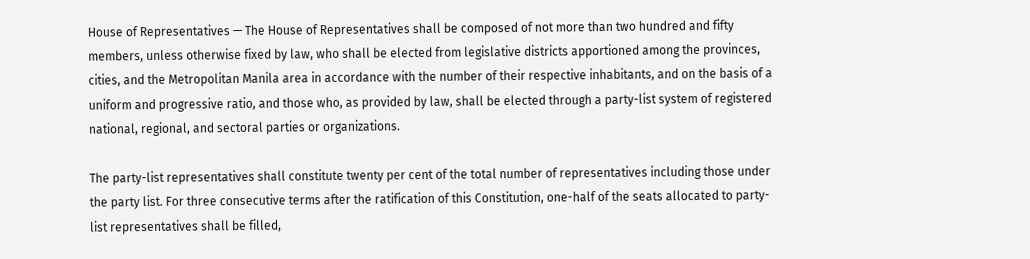House of Representatives — The House of Representatives shall be composed of not more than two hundred and fifty members, unless otherwise fixed by law, who shall be elected from legislative districts apportioned among the provinces, cities, and the Metropolitan Manila area in accordance with the number of their respective inhabitants, and on the basis of a uniform and progressive ratio, and those who, as provided by law, shall be elected through a party-list system of registered national, regional, and sectoral parties or organizations.

The party-list representatives shall constitute twenty per cent of the total number of representatives including those under the party list. For three consecutive terms after the ratification of this Constitution, one-half of the seats allocated to party-list representatives shall be filled,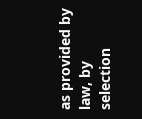as provided by law, by selection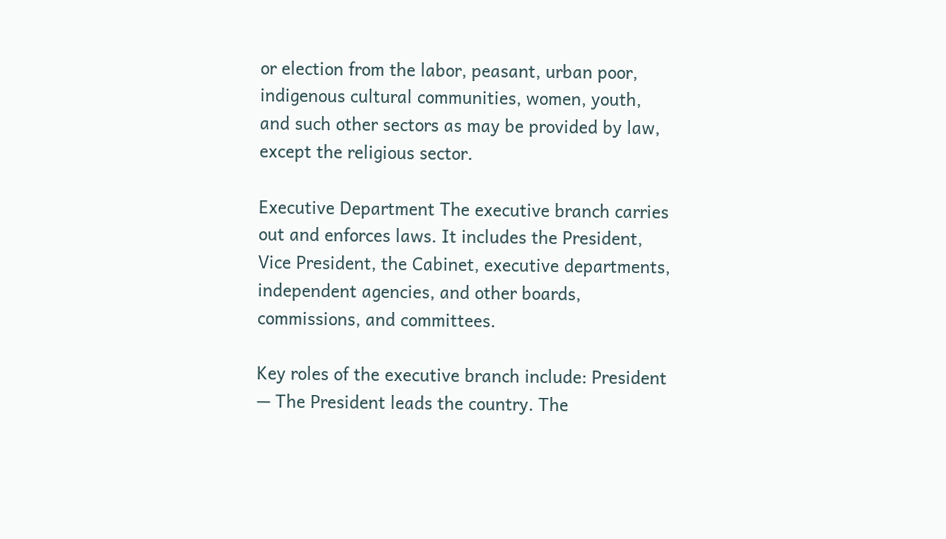or election from the labor, peasant, urban poor, indigenous cultural communities, women, youth, and such other sectors as may be provided by law, except the religious sector.

Executive Department The executive branch carries out and enforces laws. It includes the President, Vice President, the Cabinet, executive departments, independent agencies, and other boards, commissions, and committees.

Key roles of the executive branch include: President — The President leads the country. The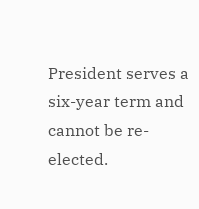President serves a six-year term and cannot be re-elected.